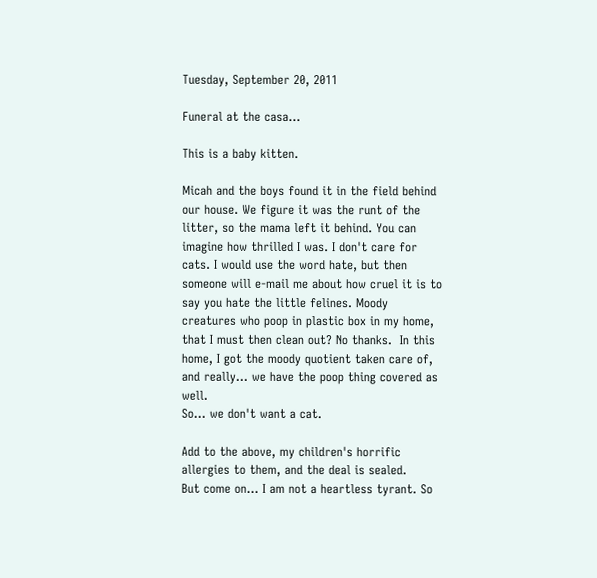Tuesday, September 20, 2011

Funeral at the casa...

This is a baby kitten.

Micah and the boys found it in the field behind our house. We figure it was the runt of the litter, so the mama left it behind. You can imagine how thrilled I was. I don't care for cats. I would use the word hate, but then someone will e-mail me about how cruel it is to say you hate the little felines. Moody creatures who poop in plastic box in my home, that I must then clean out? No thanks.  In this home, I got the moody quotient taken care of, and really... we have the poop thing covered as well.
So... we don't want a cat.

Add to the above, my children's horrific allergies to them, and the deal is sealed.
But come on... I am not a heartless tyrant. So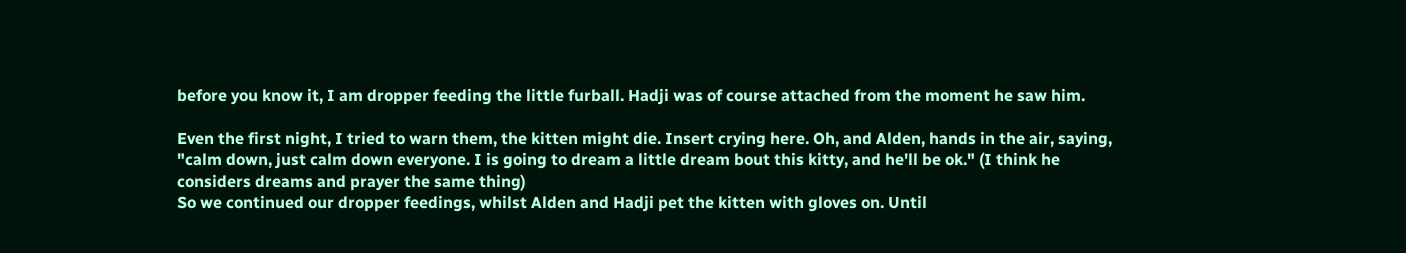before you know it, I am dropper feeding the little furball. Hadji was of course attached from the moment he saw him.

Even the first night, I tried to warn them, the kitten might die. Insert crying here. Oh, and Alden, hands in the air, saying, "calm down, just calm down everyone. I is going to dream a little dream bout this kitty, and he'll be ok." (I think he considers dreams and prayer the same thing)
So we continued our dropper feedings, whilst Alden and Hadji pet the kitten with gloves on. Until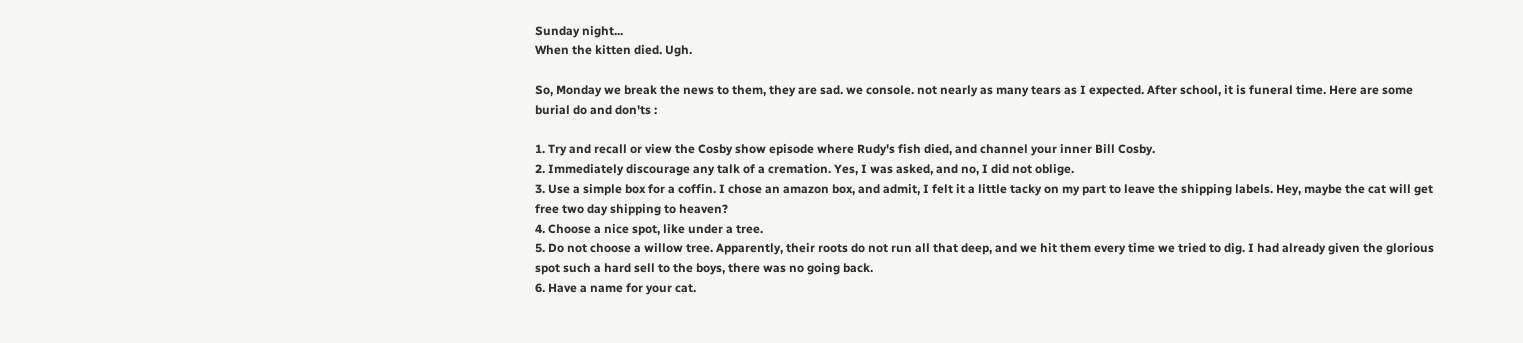Sunday night...
When the kitten died. Ugh.

So, Monday we break the news to them, they are sad. we console. not nearly as many tears as I expected. After school, it is funeral time. Here are some burial do and don'ts :

1. Try and recall or view the Cosby show episode where Rudy's fish died, and channel your inner Bill Cosby.
2. Immediately discourage any talk of a cremation. Yes, I was asked, and no, I did not oblige.
3. Use a simple box for a coffin. I chose an amazon box, and admit, I felt it a little tacky on my part to leave the shipping labels. Hey, maybe the cat will get free two day shipping to heaven?
4. Choose a nice spot, like under a tree.
5. Do not choose a willow tree. Apparently, their roots do not run all that deep, and we hit them every time we tried to dig. I had already given the glorious spot such a hard sell to the boys, there was no going back.
6. Have a name for your cat.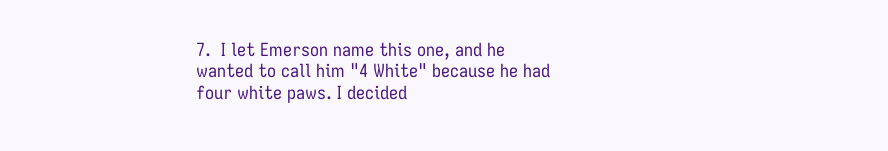7.  I let Emerson name this one, and he wanted to call him "4 White" because he had four white paws. I decided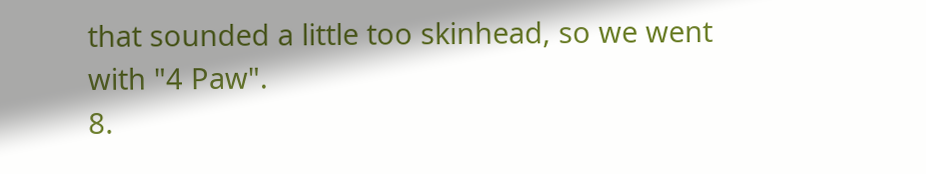that sounded a little too skinhead, so we went with "4 Paw".
8.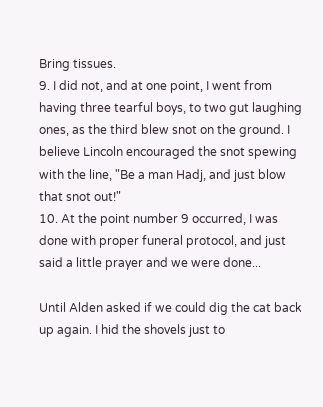Bring tissues.
9. I did not, and at one point, I went from having three tearful boys, to two gut laughing ones, as the third blew snot on the ground. I believe Lincoln encouraged the snot spewing with the line, "Be a man Hadj, and just blow that snot out!"
10. At the point number 9 occurred, I was done with proper funeral protocol, and just said a little prayer and we were done...

Until Alden asked if we could dig the cat back up again. I hid the shovels just to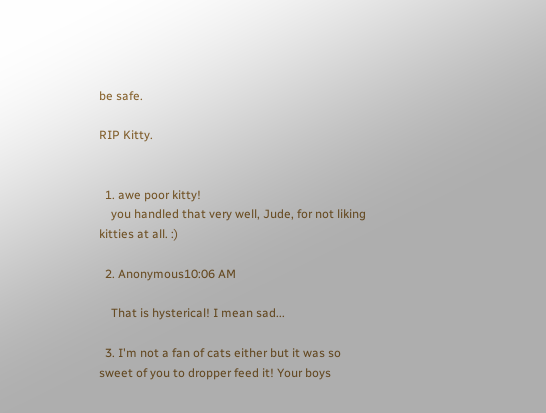be safe.

RIP Kitty.


  1. awe poor kitty!
    you handled that very well, Jude, for not liking kitties at all. :)

  2. Anonymous10:06 AM

    That is hysterical! I mean sad...

  3. I'm not a fan of cats either but it was so sweet of you to dropper feed it! Your boys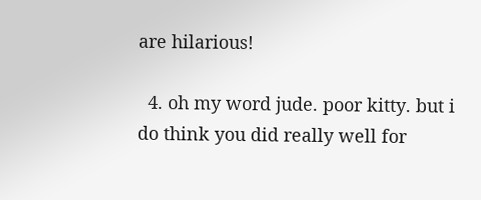are hilarious!

  4. oh my word jude. poor kitty. but i do think you did really well for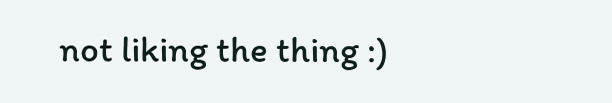not liking the thing :)